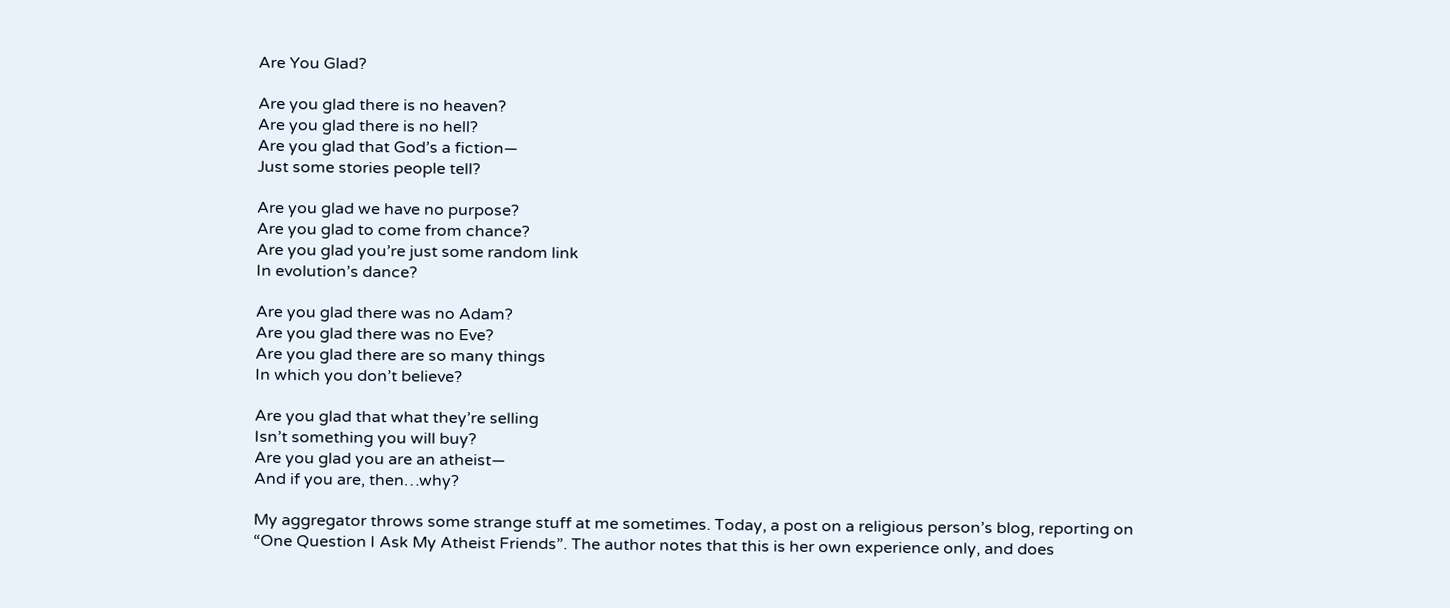Are You Glad?

Are you glad there is no heaven?
Are you glad there is no hell?
Are you glad that God’s a fiction—
Just some stories people tell?

Are you glad we have no purpose?
Are you glad to come from chance?
Are you glad you’re just some random link
In evolution’s dance?

Are you glad there was no Adam?
Are you glad there was no Eve?
Are you glad there are so many things
In which you don’t believe?

Are you glad that what they’re selling
Isn’t something you will buy?
Are you glad you are an atheist—
And if you are, then…why?

My aggregator throws some strange stuff at me sometimes. Today, a post on a religious person’s blog, reporting on “One Question I Ask My Atheist Friends”. The author notes that this is her own experience only, and does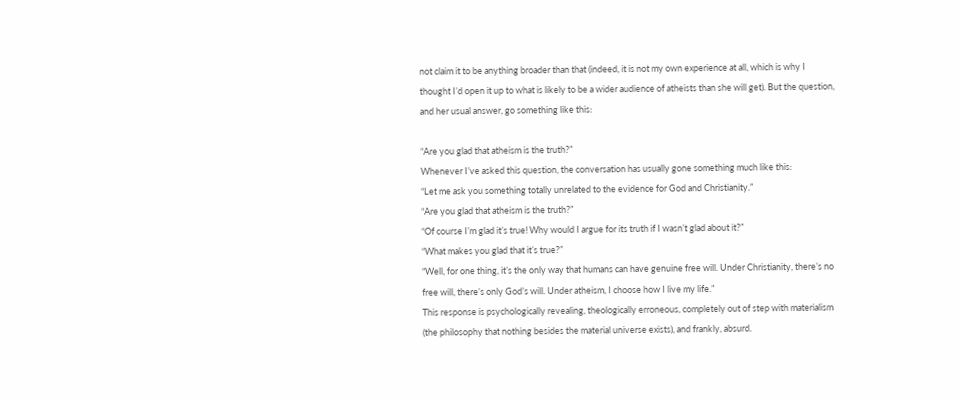not claim it to be anything broader than that (indeed, it is not my own experience at all, which is why I thought I’d open it up to what is likely to be a wider audience of atheists than she will get). But the question, and her usual answer, go something like this:

“Are you glad that atheism is the truth?”
Whenever I’ve asked this question, the conversation has usually gone something much like this:
“Let me ask you something totally unrelated to the evidence for God and Christianity.”
“Are you glad that atheism is the truth?”
“Of course I’m glad it’s true! Why would I argue for its truth if I wasn’t glad about it?”
“What makes you glad that it’s true?”
“Well, for one thing, it’s the only way that humans can have genuine free will. Under Christianity, there’s no free will, there’s only God’s will. Under atheism, I choose how I live my life.”
This response is psychologically revealing, theologically erroneous, completely out of step with materialism (the philosophy that nothing besides the material universe exists), and frankly, absurd.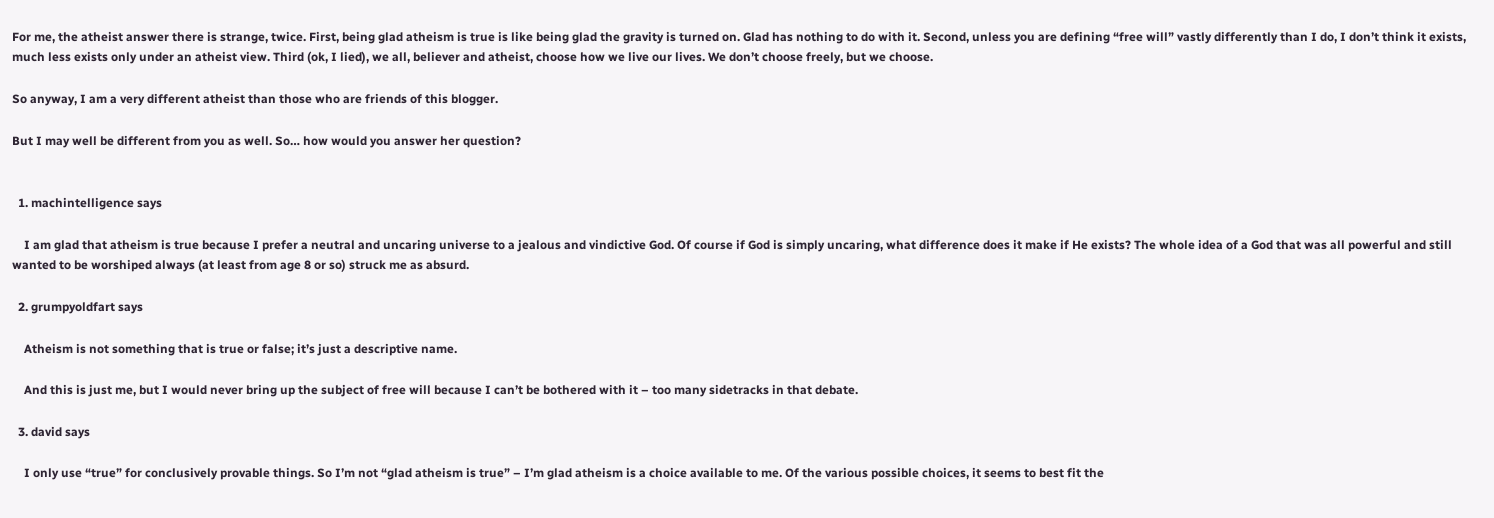For me, the atheist answer there is strange, twice. First, being glad atheism is true is like being glad the gravity is turned on. Glad has nothing to do with it. Second, unless you are defining “free will” vastly differently than I do, I don’t think it exists, much less exists only under an atheist view. Third (ok, I lied), we all, believer and atheist, choose how we live our lives. We don’t choose freely, but we choose.

So anyway, I am a very different atheist than those who are friends of this blogger.

But I may well be different from you as well. So… how would you answer her question?


  1. machintelligence says

    I am glad that atheism is true because I prefer a neutral and uncaring universe to a jealous and vindictive God. Of course if God is simply uncaring, what difference does it make if He exists? The whole idea of a God that was all powerful and still wanted to be worshiped always (at least from age 8 or so) struck me as absurd.

  2. grumpyoldfart says

    Atheism is not something that is true or false; it’s just a descriptive name.

    And this is just me, but I would never bring up the subject of free will because I can’t be bothered with it – too many sidetracks in that debate.

  3. david says

    I only use “true” for conclusively provable things. So I’m not “glad atheism is true” – I’m glad atheism is a choice available to me. Of the various possible choices, it seems to best fit the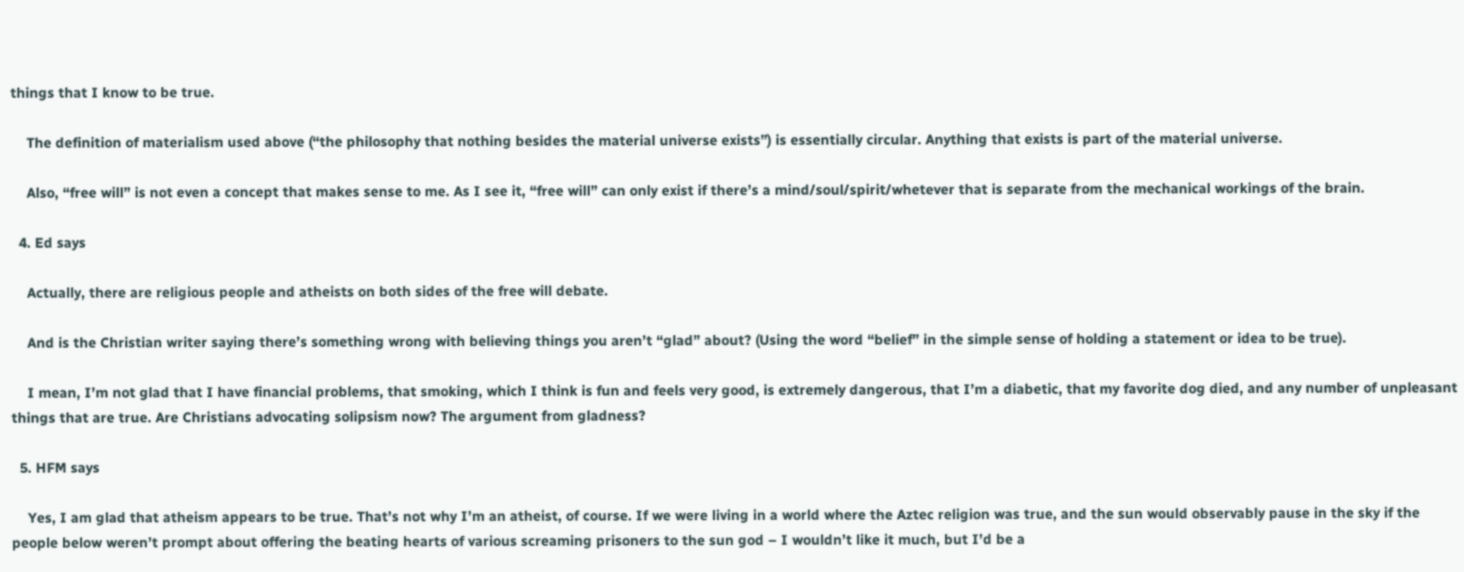things that I know to be true.

    The definition of materialism used above (“the philosophy that nothing besides the material universe exists”) is essentially circular. Anything that exists is part of the material universe.

    Also, “free will” is not even a concept that makes sense to me. As I see it, “free will” can only exist if there’s a mind/soul/spirit/whetever that is separate from the mechanical workings of the brain.

  4. Ed says

    Actually, there are religious people and atheists on both sides of the free will debate.

    And is the Christian writer saying there’s something wrong with believing things you aren’t “glad” about? (Using the word “belief” in the simple sense of holding a statement or idea to be true).

    I mean, I’m not glad that I have financial problems, that smoking, which I think is fun and feels very good, is extremely dangerous, that I’m a diabetic, that my favorite dog died, and any number of unpleasant things that are true. Are Christians advocating solipsism now? The argument from gladness?

  5. HFM says

    Yes, I am glad that atheism appears to be true. That’s not why I’m an atheist, of course. If we were living in a world where the Aztec religion was true, and the sun would observably pause in the sky if the people below weren’t prompt about offering the beating hearts of various screaming prisoners to the sun god – I wouldn’t like it much, but I’d be a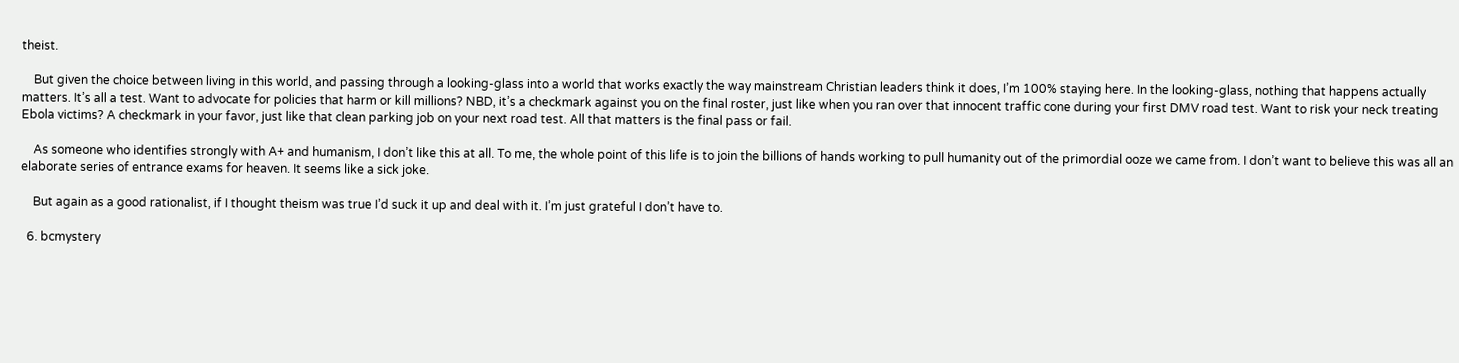theist.

    But given the choice between living in this world, and passing through a looking-glass into a world that works exactly the way mainstream Christian leaders think it does, I’m 100% staying here. In the looking-glass, nothing that happens actually matters. It’s all a test. Want to advocate for policies that harm or kill millions? NBD, it’s a checkmark against you on the final roster, just like when you ran over that innocent traffic cone during your first DMV road test. Want to risk your neck treating Ebola victims? A checkmark in your favor, just like that clean parking job on your next road test. All that matters is the final pass or fail.

    As someone who identifies strongly with A+ and humanism, I don’t like this at all. To me, the whole point of this life is to join the billions of hands working to pull humanity out of the primordial ooze we came from. I don’t want to believe this was all an elaborate series of entrance exams for heaven. It seems like a sick joke.

    But again as a good rationalist, if I thought theism was true I’d suck it up and deal with it. I’m just grateful I don’t have to.

  6. bcmystery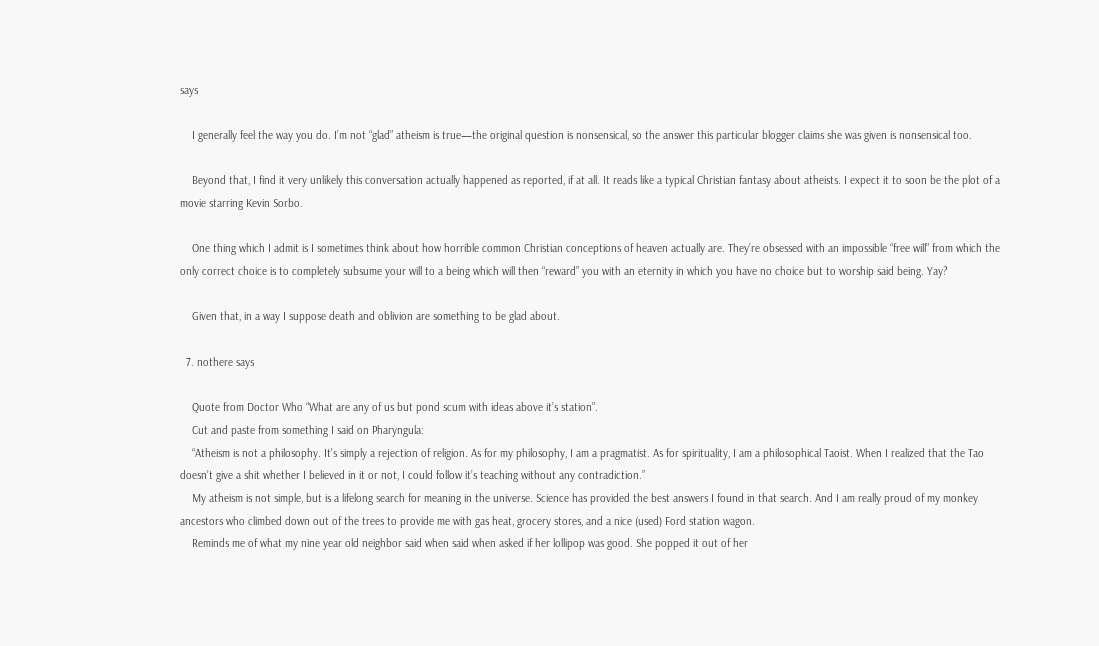says

    I generally feel the way you do. I’m not “glad” atheism is true—the original question is nonsensical, so the answer this particular blogger claims she was given is nonsensical too.

    Beyond that, I find it very unlikely this conversation actually happened as reported, if at all. It reads like a typical Christian fantasy about atheists. I expect it to soon be the plot of a movie starring Kevin Sorbo.

    One thing which I admit is I sometimes think about how horrible common Christian conceptions of heaven actually are. They’re obsessed with an impossible “free will” from which the only correct choice is to completely subsume your will to a being which will then “reward” you with an eternity in which you have no choice but to worship said being. Yay?

    Given that, in a way I suppose death and oblivion are something to be glad about.

  7. nothere says

    Quote from Doctor Who “What are any of us but pond scum with ideas above it’s station”.
    Cut and paste from something I said on Pharyngula:
    “Atheism is not a philosophy. It’s simply a rejection of religion. As for my philosophy, I am a pragmatist. As for spirituality, I am a philosophical Taoist. When I realized that the Tao doesn’t give a shit whether I believed in it or not, I could follow it’s teaching without any contradiction.”
    My atheism is not simple, but is a lifelong search for meaning in the universe. Science has provided the best answers I found in that search. And I am really proud of my monkey ancestors who climbed down out of the trees to provide me with gas heat, grocery stores, and a nice (used) Ford station wagon.
    Reminds me of what my nine year old neighbor said when said when asked if her lollipop was good. She popped it out of her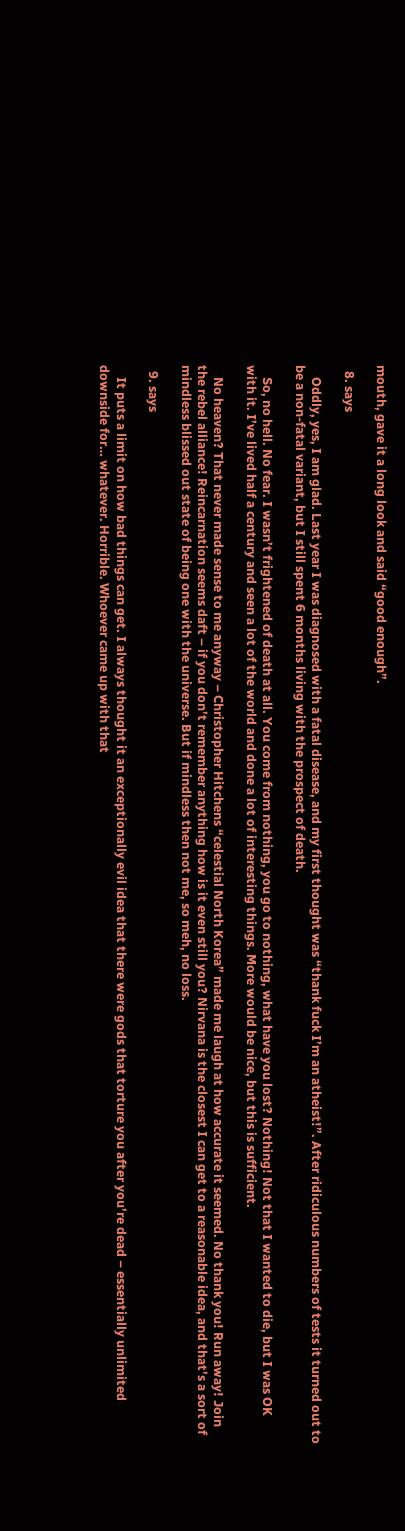mouth, gave it a long look and said “good enough”.

  8. says

    Oddly, yes, I am glad. Last year I was diagnosed with a fatal disease, and my first thought was “thank fuck I’m an atheist!”. After ridiculous numbers of tests it turned out to be a non-fatal variant, but I still spent 6 months living with the prospect of death.

    So, no hell. No fear. I wasn’t frightened of death at all. You come from nothing, you go to nothing, what have you lost? Nothing! Not that I wanted to die, but I was OK with it. I’ve lived half a century and seen a lot of the world and done a lot of interesting things. More would be nice, but this is sufficient.

    No heaven? That never made sense to me anyway – Christopher Hitchens “celestial North Korea” made me laugh at how accurate it seemed. No thank you! Run away! Join the rebel alliance! Reincarnation seems daft – if you don’t remember anything how is it even still you? Nirvana is the closest I can get to a reasonable idea, and that’s a sort of mindless blissed out state of being one with the universe. But if mindless then not me, so meh, no loss.

  9. says

    It puts a limit on how bad things can get. I always thought it an exceptionally evil idea that there were gods that torture you after you’re dead – essentially unlimited downside for… whatever. Horrible. Whoever came up with that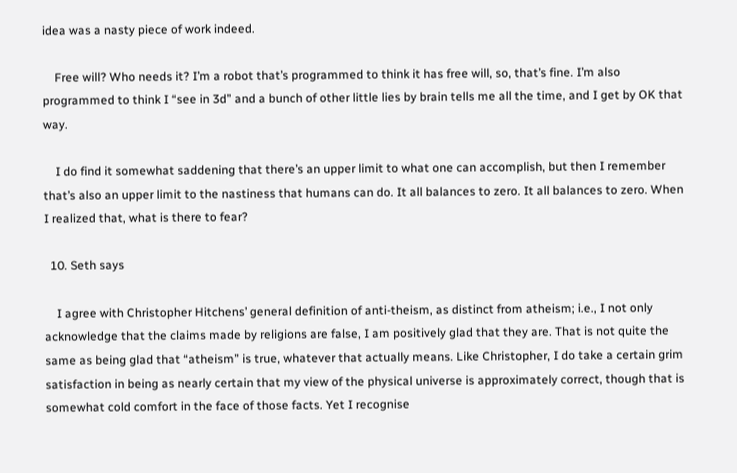idea was a nasty piece of work indeed.

    Free will? Who needs it? I’m a robot that’s programmed to think it has free will, so, that’s fine. I’m also programmed to think I “see in 3d” and a bunch of other little lies by brain tells me all the time, and I get by OK that way.

    I do find it somewhat saddening that there’s an upper limit to what one can accomplish, but then I remember that’s also an upper limit to the nastiness that humans can do. It all balances to zero. It all balances to zero. When I realized that, what is there to fear?

  10. Seth says

    I agree with Christopher Hitchens’ general definition of anti-theism, as distinct from atheism; i.e., I not only acknowledge that the claims made by religions are false, I am positively glad that they are. That is not quite the same as being glad that “atheism” is true, whatever that actually means. Like Christopher, I do take a certain grim satisfaction in being as nearly certain that my view of the physical universe is approximately correct, though that is somewhat cold comfort in the face of those facts. Yet I recognise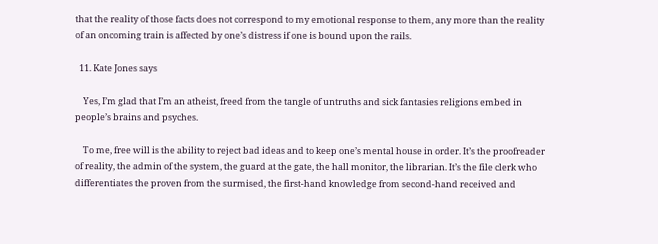that the reality of those facts does not correspond to my emotional response to them, any more than the reality of an oncoming train is affected by one’s distress if one is bound upon the rails.

  11. Kate Jones says

    Yes, I’m glad that I’m an atheist, freed from the tangle of untruths and sick fantasies religions embed in people’s brains and psyches.

    To me, free will is the ability to reject bad ideas and to keep one’s mental house in order. It’s the proofreader of reality, the admin of the system, the guard at the gate, the hall monitor, the librarian. It’s the file clerk who differentiates the proven from the surmised, the first-hand knowledge from second-hand received and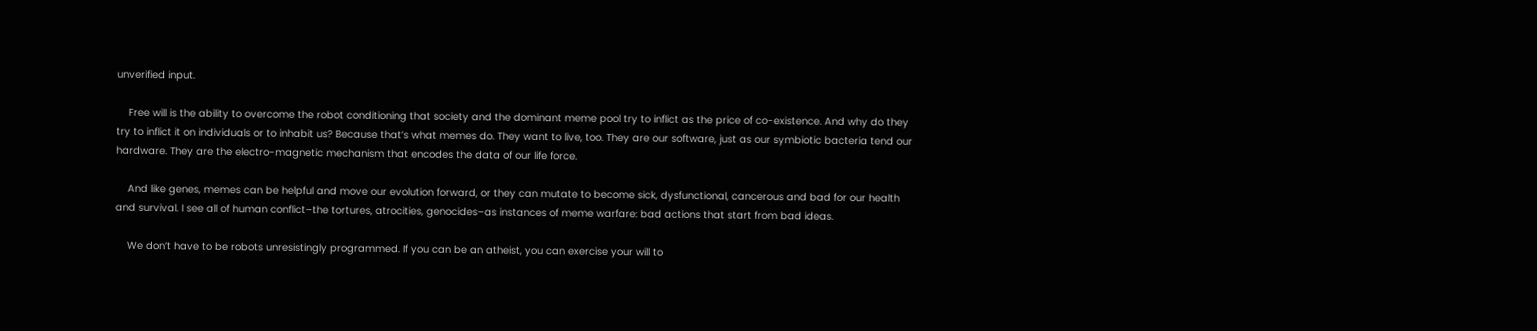unverified input.

    Free will is the ability to overcome the robot conditioning that society and the dominant meme pool try to inflict as the price of co-existence. And why do they try to inflict it on individuals or to inhabit us? Because that’s what memes do. They want to live, too. They are our software, just as our symbiotic bacteria tend our hardware. They are the electro-magnetic mechanism that encodes the data of our life force.

    And like genes, memes can be helpful and move our evolution forward, or they can mutate to become sick, dysfunctional, cancerous and bad for our health and survival. I see all of human conflict–the tortures, atrocities, genocides–as instances of meme warfare: bad actions that start from bad ideas.

    We don’t have to be robots unresistingly programmed. If you can be an atheist, you can exercise your will to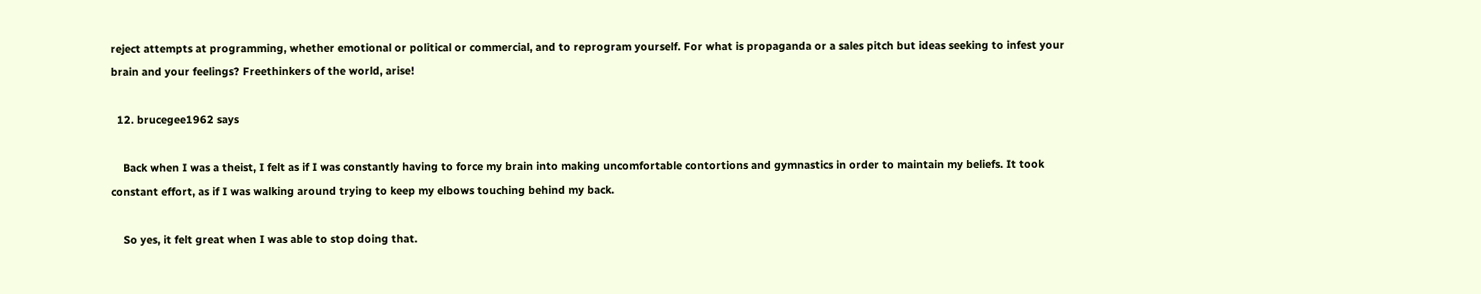reject attempts at programming, whether emotional or political or commercial, and to reprogram yourself. For what is propaganda or a sales pitch but ideas seeking to infest your brain and your feelings? Freethinkers of the world, arise!

  12. brucegee1962 says

    Back when I was a theist, I felt as if I was constantly having to force my brain into making uncomfortable contortions and gymnastics in order to maintain my beliefs. It took constant effort, as if I was walking around trying to keep my elbows touching behind my back.

    So yes, it felt great when I was able to stop doing that.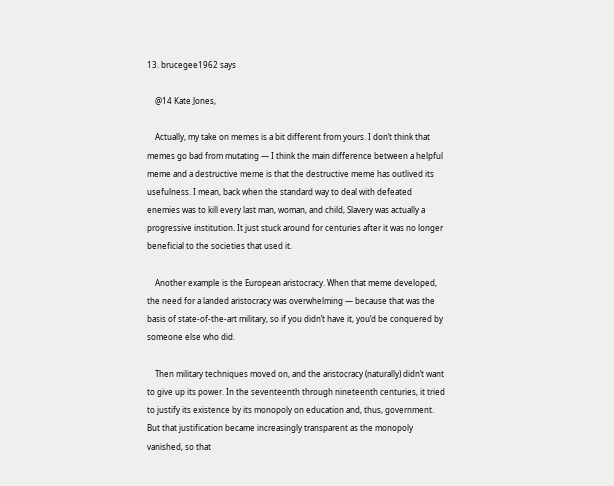13. brucegee1962 says

    @14 Kate Jones,

    Actually, my take on memes is a bit different from yours. I don’t think that memes go bad from mutating — I think the main difference between a helpful meme and a destructive meme is that the destructive meme has outlived its usefulness. I mean, back when the standard way to deal with defeated enemies was to kill every last man, woman, and child, Slavery was actually a progressive institution. It just stuck around for centuries after it was no longer beneficial to the societies that used it.

    Another example is the European aristocracy. When that meme developed, the need for a landed aristocracy was overwhelming — because that was the basis of state-of-the-art military, so if you didn’t have it, you’d be conquered by someone else who did.

    Then military techniques moved on, and the aristocracy (naturally) didn’t want to give up its power. In the seventeenth through nineteenth centuries, it tried to justify its existence by its monopoly on education and, thus, government. But that justification became increasingly transparent as the monopoly vanished, so that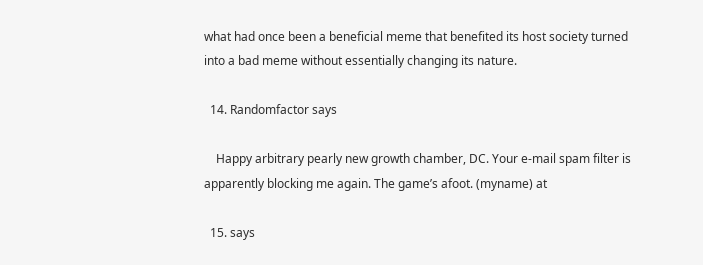what had once been a beneficial meme that benefited its host society turned into a bad meme without essentially changing its nature.

  14. Randomfactor says

    Happy arbitrary pearly new growth chamber, DC. Your e-mail spam filter is apparently blocking me again. The game’s afoot. (myname) at

  15. says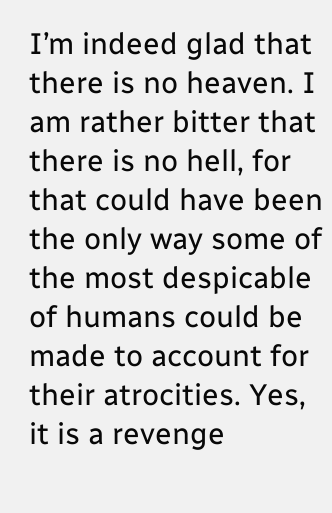I’m indeed glad that there is no heaven. I am rather bitter that there is no hell, for that could have been the only way some of the most despicable of humans could be made to account for their atrocities. Yes, it is a revenge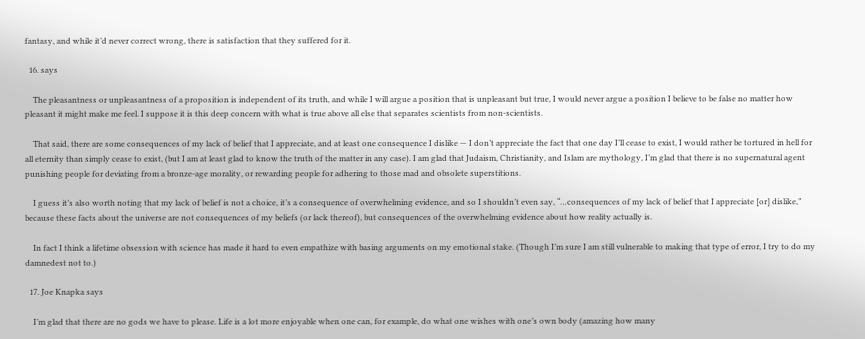fantasy, and while it’d never correct wrong, there is satisfaction that they suffered for it.

  16. says

    The pleasantness or unpleasantness of a proposition is independent of its truth, and while I will argue a position that is unpleasant but true, I would never argue a position I believe to be false no matter how pleasant it might make me feel. I suppose it is this deep concern with what is true above all else that separates scientists from non-scientists.

    That said, there are some consequences of my lack of belief that I appreciate, and at least one consequence I dislike — I don’t appreciate the fact that one day I’ll cease to exist, I would rather be tortured in hell for all eternity than simply cease to exist, (but I am at least glad to know the truth of the matter in any case). I am glad that Judaism, Christianity, and Islam are mythology, I’m glad that there is no supernatural agent punishing people for deviating from a bronze-age morality, or rewarding people for adhering to those mad and obsolete superstitions.

    I guess it’s also worth noting that my lack of belief is not a choice, it’s a consequence of overwhelming evidence, and so I shouldn’t even say, “…consequences of my lack of belief that I appreciate [or] dislike,” because these facts about the universe are not consequences of my beliefs (or lack thereof), but consequences of the overwhelming evidence about how reality actually is.

    In fact I think a lifetime obsession with science has made it hard to even empathize with basing arguments on my emotional stake. (Though I’m sure I am still vulnerable to making that type of error, I try to do my damnedest not to.)

  17. Joe Knapka says

    I’m glad that there are no gods we have to please. Life is a lot more enjoyable when one can, for example, do what one wishes with one’s own body (amazing how many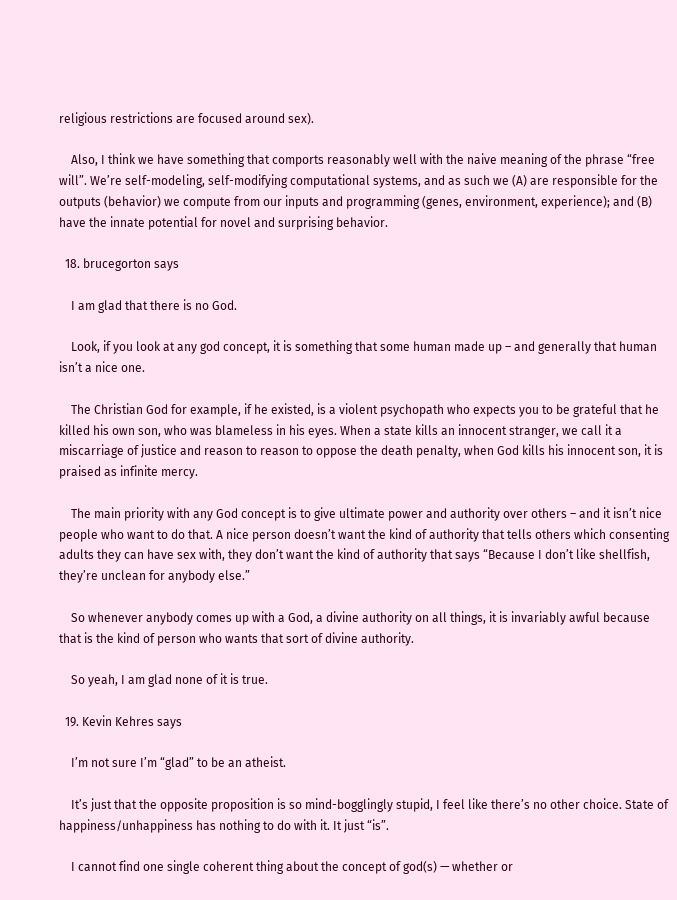religious restrictions are focused around sex).

    Also, I think we have something that comports reasonably well with the naive meaning of the phrase “free will”. We’re self-modeling, self-modifying computational systems, and as such we (A) are responsible for the outputs (behavior) we compute from our inputs and programming (genes, environment, experience); and (B) have the innate potential for novel and surprising behavior.

  18. brucegorton says

    I am glad that there is no God.

    Look, if you look at any god concept, it is something that some human made up – and generally that human isn’t a nice one.

    The Christian God for example, if he existed, is a violent psychopath who expects you to be grateful that he killed his own son, who was blameless in his eyes. When a state kills an innocent stranger, we call it a miscarriage of justice and reason to reason to oppose the death penalty, when God kills his innocent son, it is praised as infinite mercy.

    The main priority with any God concept is to give ultimate power and authority over others – and it isn’t nice people who want to do that. A nice person doesn’t want the kind of authority that tells others which consenting adults they can have sex with, they don’t want the kind of authority that says “Because I don’t like shellfish, they’re unclean for anybody else.”

    So whenever anybody comes up with a God, a divine authority on all things, it is invariably awful because that is the kind of person who wants that sort of divine authority.

    So yeah, I am glad none of it is true.

  19. Kevin Kehres says

    I’m not sure I’m “glad” to be an atheist.

    It’s just that the opposite proposition is so mind-bogglingly stupid, I feel like there’s no other choice. State of happiness/unhappiness has nothing to do with it. It just “is”.

    I cannot find one single coherent thing about the concept of god(s) — whether or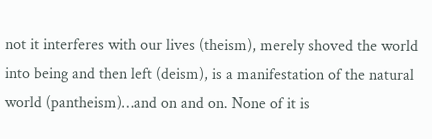not it interferes with our lives (theism), merely shoved the world into being and then left (deism), is a manifestation of the natural world (pantheism)…and on and on. None of it is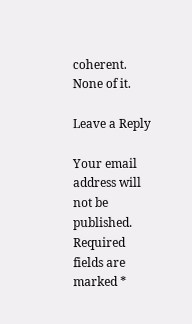coherent. None of it.

Leave a Reply

Your email address will not be published. Required fields are marked *